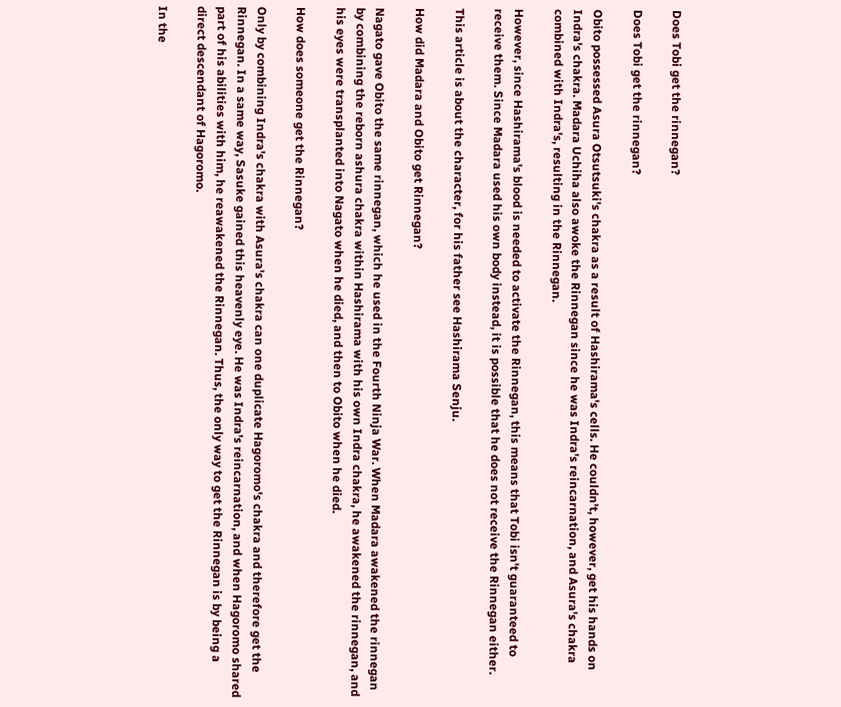Does Tobi get the rinnegan?

Does Tobi get the rinnegan?

Obito possessed Asura Otsutsuki's chakra as a result of Hashirama's cells. He couldn't, however, get his hands on Indra's chakra. Madara Uchiha also awoke the Rinnegan since he was Indra's reincarnation, and Asura's chakra combined with Indra's, resulting in the Rinnegan.

However, since Hashirama's blood is needed to activate the Rinnegan, this means that Tobi isn't guaranteed to receive them. Since Madara used his own body instead, it is possible that he does not receive the Rinnegan either.

This article is about the character, for his father see Hashirama Senju.

How did Madara and Obito get Rinnegan?

Nagato gave Obito the same rinnegan, which he used in the Fourth Ninja War. When Madara awakened the rinnegan by combining the reborn ashura chakra within Hashirama with his own Indra chakra, he awakened the rinnegan, and his eyes were transplanted into Nagato when he died, and then to Obito when he died.

How does someone get the Rinnegan?

Only by combining Indra's chakra with Asura's chakra can one duplicate Hagoromo's chakra and therefore get the Rinnegan. In a same way, Sasuke gained this heavenly eye. He was Indra's reincarnation, and when Hagoromo shared part of his abilities with him, he reawakened the Rinnegan. Thus, the only way to get the Rinnegan is by being a direct descendant of Hagoromo.

In the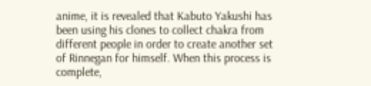anime, it is revealed that Kabuto Yakushi has been using his clones to collect chakra from different people in order to create another set of Rinnegan for himself. When this process is complete,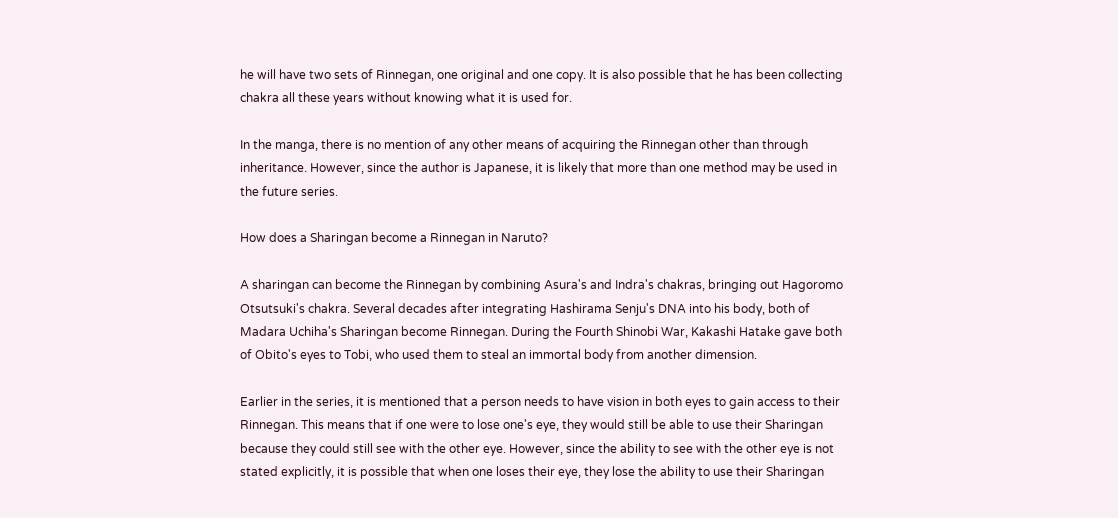he will have two sets of Rinnegan, one original and one copy. It is also possible that he has been collecting chakra all these years without knowing what it is used for.

In the manga, there is no mention of any other means of acquiring the Rinnegan other than through inheritance. However, since the author is Japanese, it is likely that more than one method may be used in the future series.

How does a Sharingan become a Rinnegan in Naruto?

A sharingan can become the Rinnegan by combining Asura's and Indra's chakras, bringing out Hagoromo Otsutsuki's chakra. Several decades after integrating Hashirama Senju's DNA into his body, both of Madara Uchiha's Sharingan become Rinnegan. During the Fourth Shinobi War, Kakashi Hatake gave both of Obito's eyes to Tobi, who used them to steal an immortal body from another dimension.

Earlier in the series, it is mentioned that a person needs to have vision in both eyes to gain access to their Rinnegan. This means that if one were to lose one's eye, they would still be able to use their Sharingan because they could still see with the other eye. However, since the ability to see with the other eye is not stated explicitly, it is possible that when one loses their eye, they lose the ability to use their Sharingan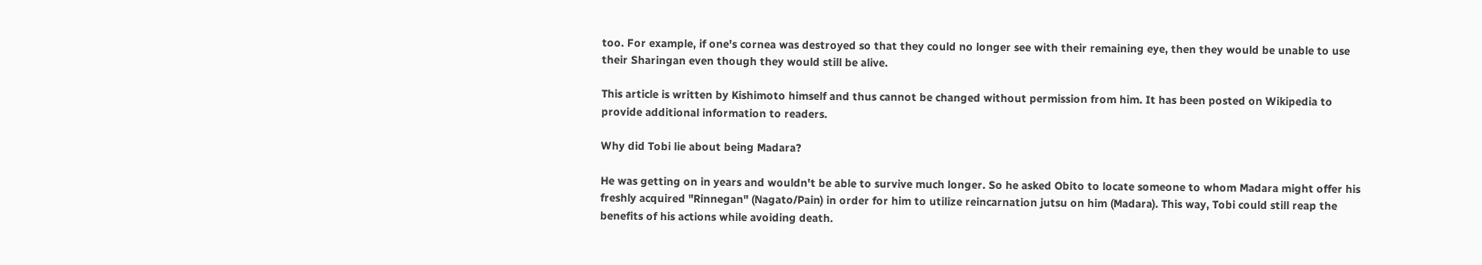too. For example, if one's cornea was destroyed so that they could no longer see with their remaining eye, then they would be unable to use their Sharingan even though they would still be alive.

This article is written by Kishimoto himself and thus cannot be changed without permission from him. It has been posted on Wikipedia to provide additional information to readers.

Why did Tobi lie about being Madara?

He was getting on in years and wouldn't be able to survive much longer. So he asked Obito to locate someone to whom Madara might offer his freshly acquired "Rinnegan" (Nagato/Pain) in order for him to utilize reincarnation jutsu on him (Madara). This way, Tobi could still reap the benefits of his actions while avoiding death.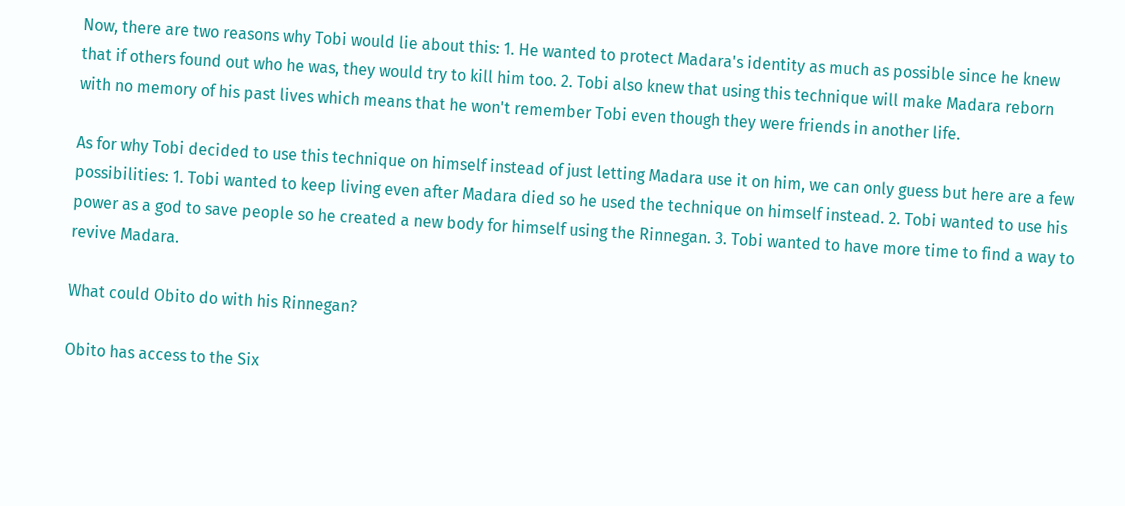Now, there are two reasons why Tobi would lie about this: 1. He wanted to protect Madara's identity as much as possible since he knew that if others found out who he was, they would try to kill him too. 2. Tobi also knew that using this technique will make Madara reborn with no memory of his past lives which means that he won't remember Tobi even though they were friends in another life.

As for why Tobi decided to use this technique on himself instead of just letting Madara use it on him, we can only guess but here are a few possibilities: 1. Tobi wanted to keep living even after Madara died so he used the technique on himself instead. 2. Tobi wanted to use his power as a god to save people so he created a new body for himself using the Rinnegan. 3. Tobi wanted to have more time to find a way to revive Madara.

What could Obito do with his Rinnegan?

Obito has access to the Six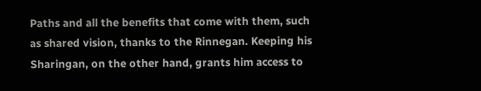Paths and all the benefits that come with them, such as shared vision, thanks to the Rinnegan. Keeping his Sharingan, on the other hand, grants him access to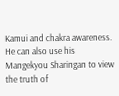Kamui and chakra awareness. He can also use his Mangekyou Sharingan to view the truth of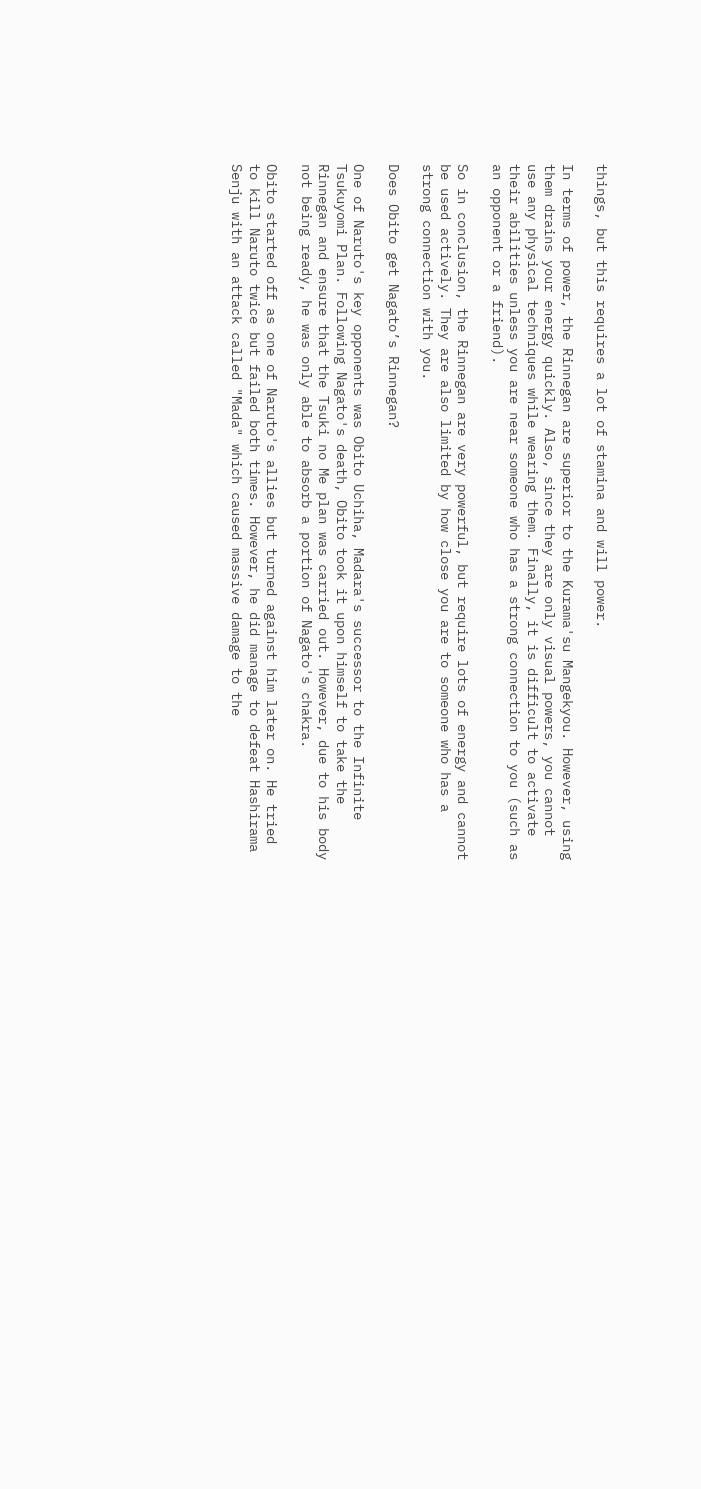things, but this requires a lot of stamina and will power.

In terms of power, the Rinnegan are superior to the Kurama'su Mangekyou. However, using them drains your energy quickly. Also, since they are only visual powers, you cannot use any physical techniques while wearing them. Finally, it is difficult to activate their abilities unless you are near someone who has a strong connection to you (such as an opponent or a friend).

So in conclusion, the Rinnegan are very powerful, but require lots of energy and cannot be used actively. They are also limited by how close you are to someone who has a strong connection with you.

Does Obito get Nagato’s Rinnegan?

One of Naruto's key opponents was Obito Uchiha, Madara's successor to the Infinite Tsukuyomi Plan. Following Nagato's death, Obito took it upon himself to take the Rinnegan and ensure that the Tsuki no Me plan was carried out. However, due to his body not being ready, he was only able to absorb a portion of Nagato's chakra.

Obito started off as one of Naruto's allies but turned against him later on. He tried to kill Naruto twice but failed both times. However, he did manage to defeat Hashirama Senju with an attack called "Mada" which caused massive damage to the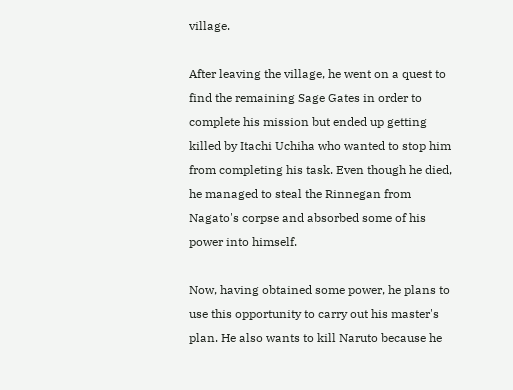village.

After leaving the village, he went on a quest to find the remaining Sage Gates in order to complete his mission but ended up getting killed by Itachi Uchiha who wanted to stop him from completing his task. Even though he died, he managed to steal the Rinnegan from Nagato's corpse and absorbed some of his power into himself.

Now, having obtained some power, he plans to use this opportunity to carry out his master's plan. He also wants to kill Naruto because he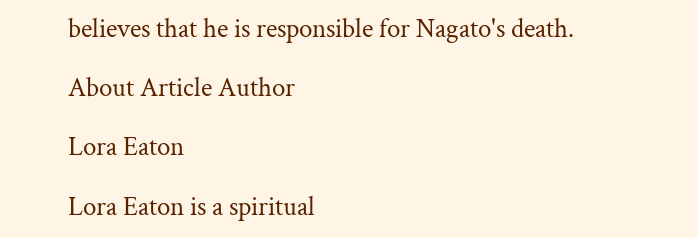believes that he is responsible for Nagato's death.

About Article Author

Lora Eaton

Lora Eaton is a spiritual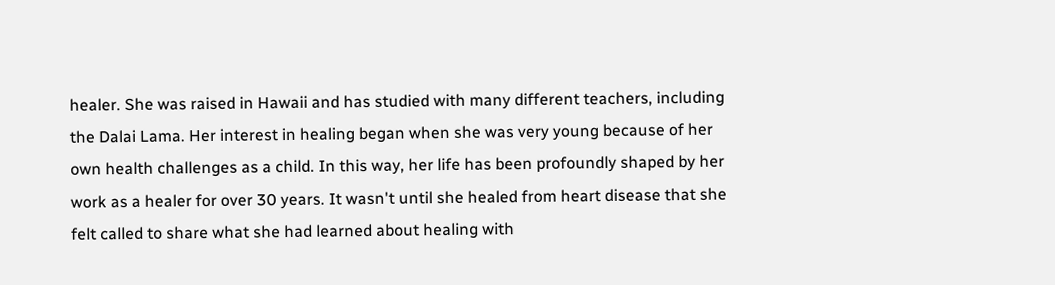healer. She was raised in Hawaii and has studied with many different teachers, including the Dalai Lama. Her interest in healing began when she was very young because of her own health challenges as a child. In this way, her life has been profoundly shaped by her work as a healer for over 30 years. It wasn't until she healed from heart disease that she felt called to share what she had learned about healing with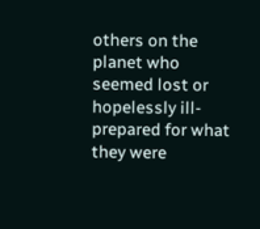others on the planet who seemed lost or hopelessly ill-prepared for what they were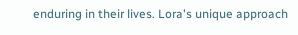enduring in their lives. Lora's unique approach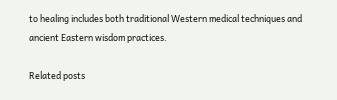to healing includes both traditional Western medical techniques and ancient Eastern wisdom practices.

Related posts